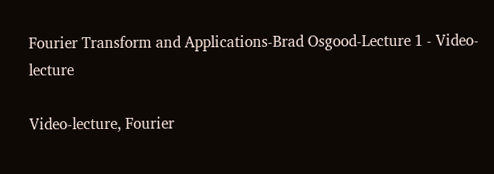Fourier Transform and Applications-Brad Osgood-Lecture 1 - Video-lecture

Video-lecture, Fourier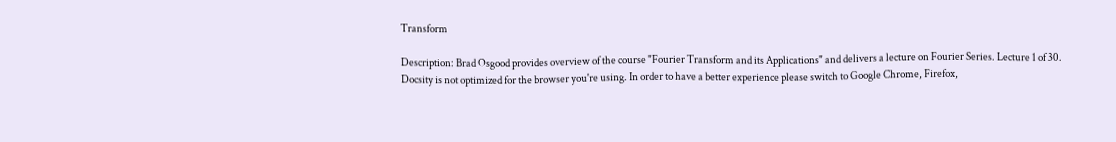Transform

Description: Brad Osgood provides overview of the course "Fourier Transform and its Applications" and delivers a lecture on Fourier Series. Lecture 1 of 30.
Docsity is not optimized for the browser you're using. In order to have a better experience please switch to Google Chrome, Firefox,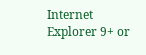Internet Explorer 9+ or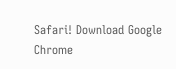Safari! Download Google Chrome